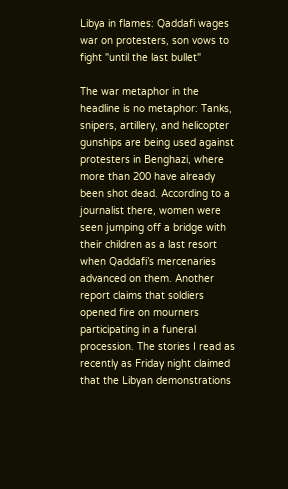Libya in flames: Qaddafi wages war on protesters, son vows to fight "until the last bullet"

The war metaphor in the headline is no metaphor: Tanks, snipers, artillery, and helicopter gunships are being used against protesters in Benghazi, where more than 200 have already been shot dead. According to a journalist there, women were seen jumping off a bridge with their children as a last resort when Qaddafi’s mercenaries advanced on them. Another report claims that soldiers opened fire on mourners participating in a funeral procession. The stories I read as recently as Friday night claimed that the Libyan demonstrations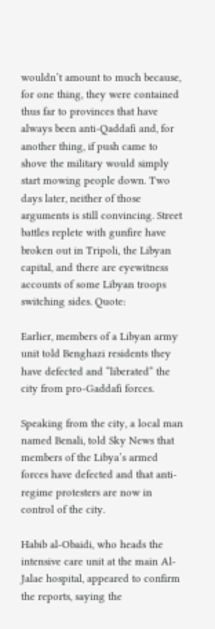wouldn’t amount to much because, for one thing, they were contained thus far to provinces that have always been anti-Qaddafi and, for another thing, if push came to shove the military would simply start mowing people down. Two days later, neither of those arguments is still convincing. Street battles replete with gunfire have broken out in Tripoli, the Libyan capital, and there are eyewitness accounts of some Libyan troops switching sides. Quote:

Earlier, members of a Libyan army unit told Benghazi residents they have defected and “liberated” the city from pro-Gaddafi forces.

Speaking from the city, a local man named Benali, told Sky News that members of the Libya’s armed forces have defected and that anti-regime protesters are now in control of the city.

Habib al-Obaidi, who heads the intensive care unit at the main Al-Jalae hospital, appeared to confirm the reports, saying the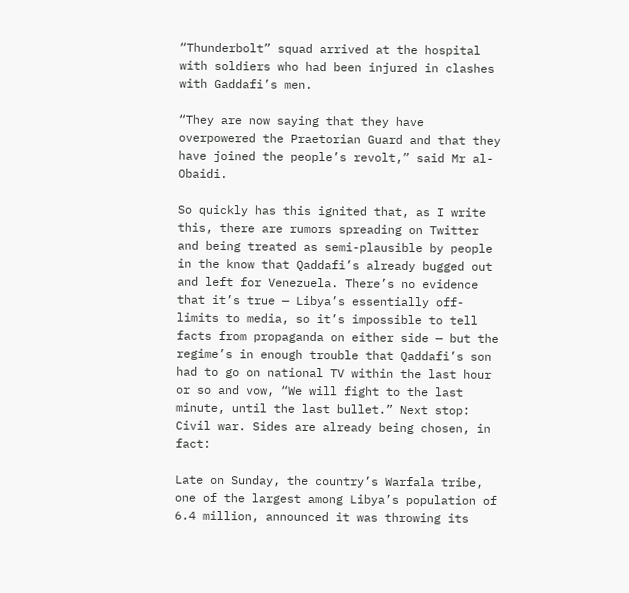“Thunderbolt” squad arrived at the hospital with soldiers who had been injured in clashes with Gaddafi’s men.

“They are now saying that they have overpowered the Praetorian Guard and that they have joined the people’s revolt,” said Mr al-Obaidi.

So quickly has this ignited that, as I write this, there are rumors spreading on Twitter and being treated as semi-plausible by people in the know that Qaddafi’s already bugged out and left for Venezuela. There’s no evidence that it’s true — Libya’s essentially off-limits to media, so it’s impossible to tell facts from propaganda on either side — but the regime’s in enough trouble that Qaddafi’s son had to go on national TV within the last hour or so and vow, “We will fight to the last minute, until the last bullet.” Next stop: Civil war. Sides are already being chosen, in fact:

Late on Sunday, the country’s Warfala tribe, one of the largest among Libya’s population of 6.4 million, announced it was throwing its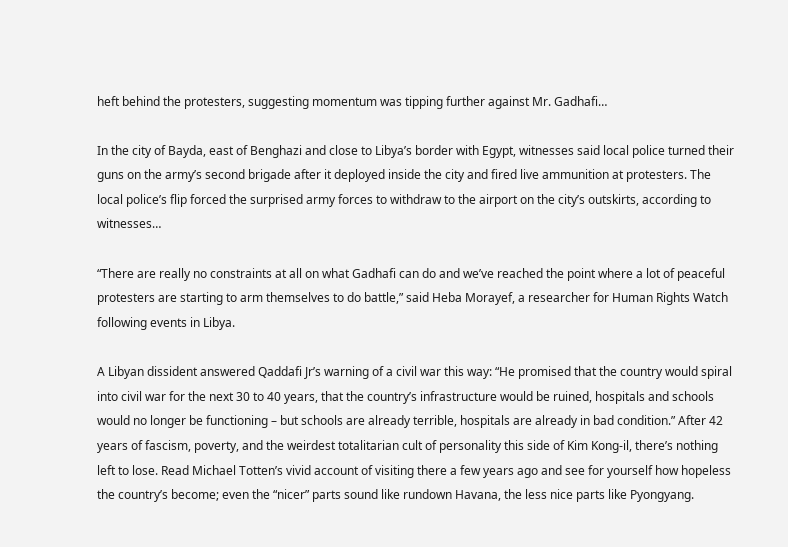heft behind the protesters, suggesting momentum was tipping further against Mr. Gadhafi…

In the city of Bayda, east of Benghazi and close to Libya’s border with Egypt, witnesses said local police turned their guns on the army’s second brigade after it deployed inside the city and fired live ammunition at protesters. The local police’s flip forced the surprised army forces to withdraw to the airport on the city’s outskirts, according to witnesses…

“There are really no constraints at all on what Gadhafi can do and we’ve reached the point where a lot of peaceful protesters are starting to arm themselves to do battle,” said Heba Morayef, a researcher for Human Rights Watch following events in Libya.

A Libyan dissident answered Qaddafi Jr’s warning of a civil war this way: “He promised that the country would spiral into civil war for the next 30 to 40 years, that the country’s infrastructure would be ruined, hospitals and schools would no longer be functioning – but schools are already terrible, hospitals are already in bad condition.” After 42 years of fascism, poverty, and the weirdest totalitarian cult of personality this side of Kim Kong-il, there’s nothing left to lose. Read Michael Totten’s vivid account of visiting there a few years ago and see for yourself how hopeless the country’s become; even the “nicer” parts sound like rundown Havana, the less nice parts like Pyongyang.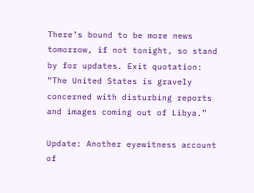There’s bound to be more news tomorrow, if not tonight, so stand by for updates. Exit quotation: “The United States is gravely concerned with disturbing reports and images coming out of Libya.”

Update: Another eyewitness account of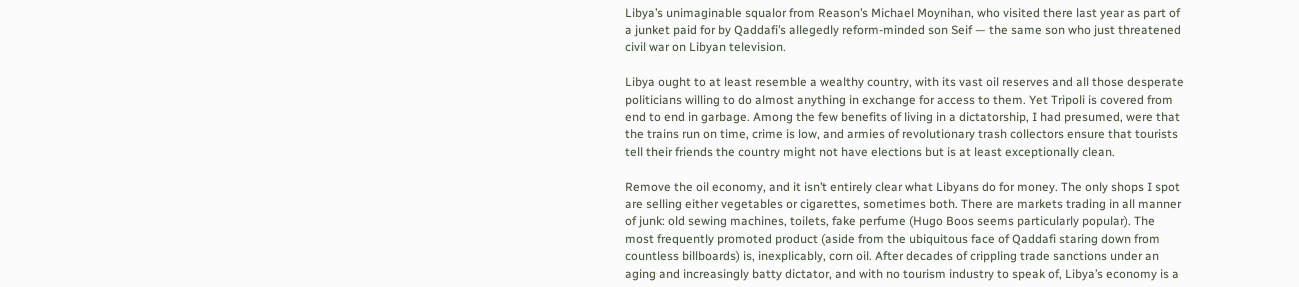Libya’s unimaginable squalor from Reason’s Michael Moynihan, who visited there last year as part of a junket paid for by Qaddafi’s allegedly reform-minded son Seif — the same son who just threatened civil war on Libyan television.

Libya ought to at least resemble a wealthy country, with its vast oil reserves and all those desperate politicians willing to do almost anything in exchange for access to them. Yet Tripoli is covered from end to end in garbage. Among the few benefits of living in a dictatorship, I had presumed, were that the trains run on time, crime is low, and armies of revolutionary trash collectors ensure that tourists tell their friends the country might not have elections but is at least exceptionally clean.

Remove the oil economy, and it isn’t entirely clear what Libyans do for money. The only shops I spot are selling either vegetables or cigarettes, sometimes both. There are markets trading in all manner of junk: old sewing machines, toilets, fake perfume (Hugo Boos seems particularly popular). The most frequently promoted product (aside from the ubiquitous face of Qaddafi staring down from countless billboards) is, inexplicably, corn oil. After decades of crippling trade sanctions under an aging and increasingly batty dictator, and with no tourism industry to speak of, Libya’s economy is a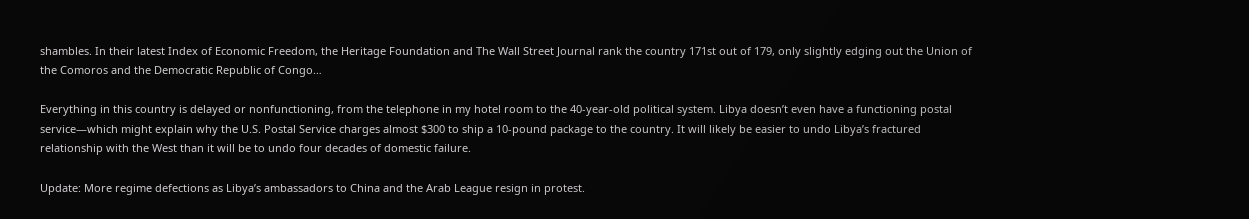shambles. In their latest Index of Economic Freedom, the Heritage Foundation and The Wall Street Journal rank the country 171st out of 179, only slightly edging out the Union of the Comoros and the Democratic Republic of Congo…

Everything in this country is delayed or nonfunctioning, from the telephone in my hotel room to the 40-year-old political system. Libya doesn’t even have a functioning postal service—which might explain why the U.S. Postal Service charges almost $300 to ship a 10-pound package to the country. It will likely be easier to undo Libya’s fractured relationship with the West than it will be to undo four decades of domestic failure.

Update: More regime defections as Libya’s ambassadors to China and the Arab League resign in protest.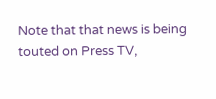Note that that news is being touted on Press TV,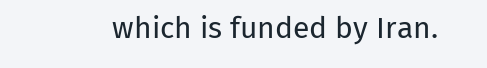which is funded by Iran.